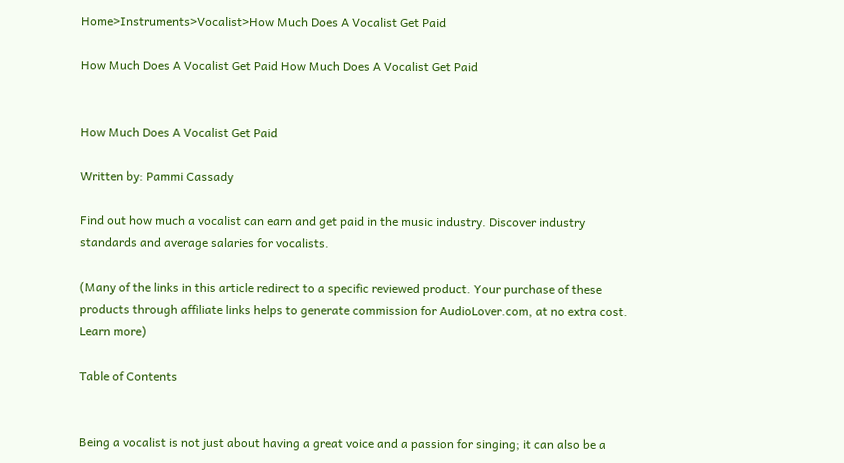Home>Instruments>Vocalist>How Much Does A Vocalist Get Paid

How Much Does A Vocalist Get Paid How Much Does A Vocalist Get Paid


How Much Does A Vocalist Get Paid

Written by: Pammi Cassady

Find out how much a vocalist can earn and get paid in the music industry. Discover industry standards and average salaries for vocalists.

(Many of the links in this article redirect to a specific reviewed product. Your purchase of these products through affiliate links helps to generate commission for AudioLover.com, at no extra cost. Learn more)

Table of Contents


Being a vocalist is not just about having a great voice and a passion for singing; it can also be a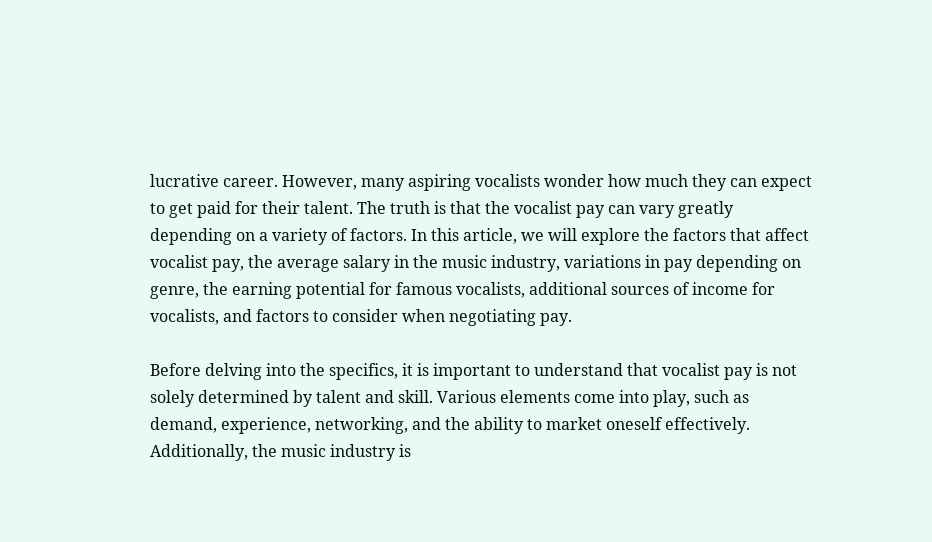lucrative career. However, many aspiring vocalists wonder how much they can expect to get paid for their talent. The truth is that the vocalist pay can vary greatly depending on a variety of factors. In this article, we will explore the factors that affect vocalist pay, the average salary in the music industry, variations in pay depending on genre, the earning potential for famous vocalists, additional sources of income for vocalists, and factors to consider when negotiating pay.

Before delving into the specifics, it is important to understand that vocalist pay is not solely determined by talent and skill. Various elements come into play, such as demand, experience, networking, and the ability to market oneself effectively. Additionally, the music industry is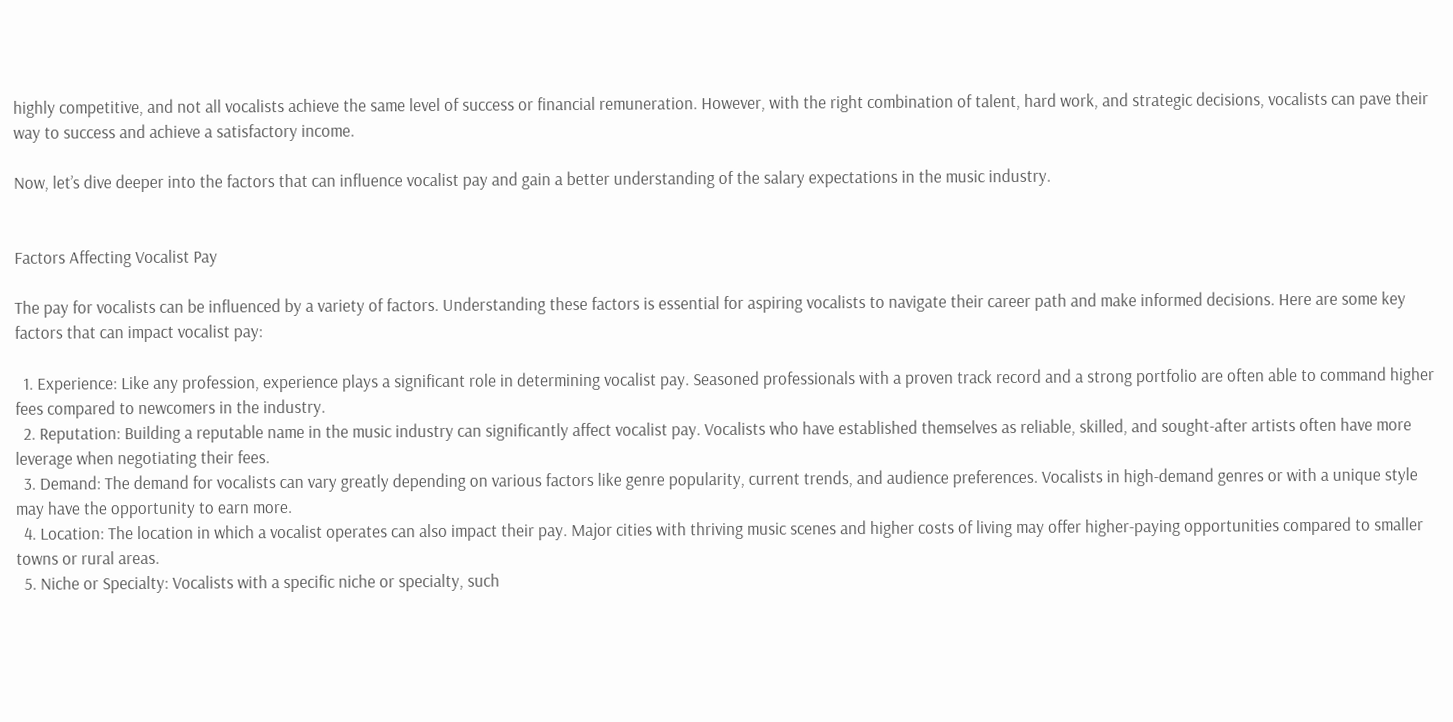highly competitive, and not all vocalists achieve the same level of success or financial remuneration. However, with the right combination of talent, hard work, and strategic decisions, vocalists can pave their way to success and achieve a satisfactory income.

Now, let’s dive deeper into the factors that can influence vocalist pay and gain a better understanding of the salary expectations in the music industry.


Factors Affecting Vocalist Pay

The pay for vocalists can be influenced by a variety of factors. Understanding these factors is essential for aspiring vocalists to navigate their career path and make informed decisions. Here are some key factors that can impact vocalist pay:

  1. Experience: Like any profession, experience plays a significant role in determining vocalist pay. Seasoned professionals with a proven track record and a strong portfolio are often able to command higher fees compared to newcomers in the industry.
  2. Reputation: Building a reputable name in the music industry can significantly affect vocalist pay. Vocalists who have established themselves as reliable, skilled, and sought-after artists often have more leverage when negotiating their fees.
  3. Demand: The demand for vocalists can vary greatly depending on various factors like genre popularity, current trends, and audience preferences. Vocalists in high-demand genres or with a unique style may have the opportunity to earn more.
  4. Location: The location in which a vocalist operates can also impact their pay. Major cities with thriving music scenes and higher costs of living may offer higher-paying opportunities compared to smaller towns or rural areas.
  5. Niche or Specialty: Vocalists with a specific niche or specialty, such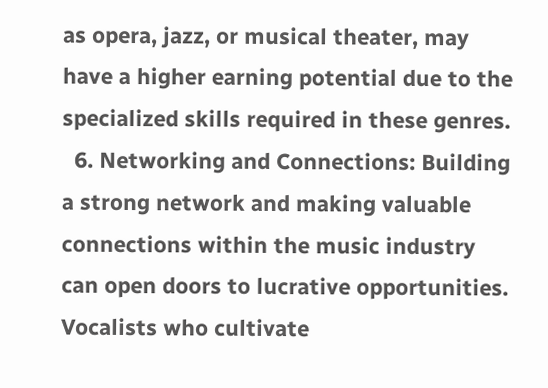as opera, jazz, or musical theater, may have a higher earning potential due to the specialized skills required in these genres.
  6. Networking and Connections: Building a strong network and making valuable connections within the music industry can open doors to lucrative opportunities. Vocalists who cultivate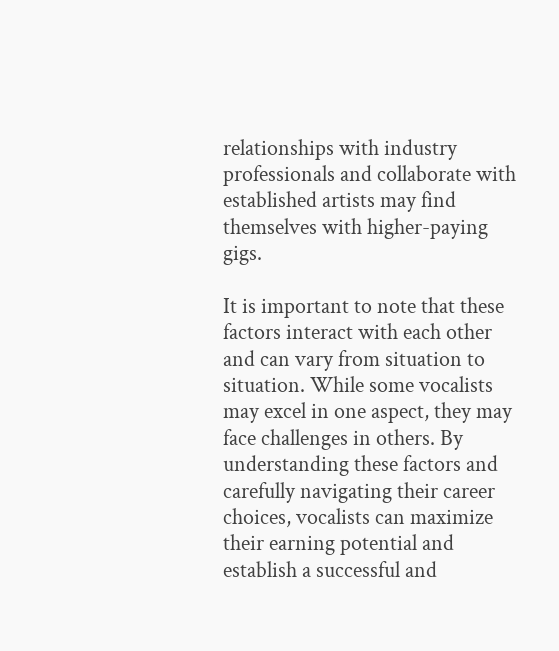relationships with industry professionals and collaborate with established artists may find themselves with higher-paying gigs.

It is important to note that these factors interact with each other and can vary from situation to situation. While some vocalists may excel in one aspect, they may face challenges in others. By understanding these factors and carefully navigating their career choices, vocalists can maximize their earning potential and establish a successful and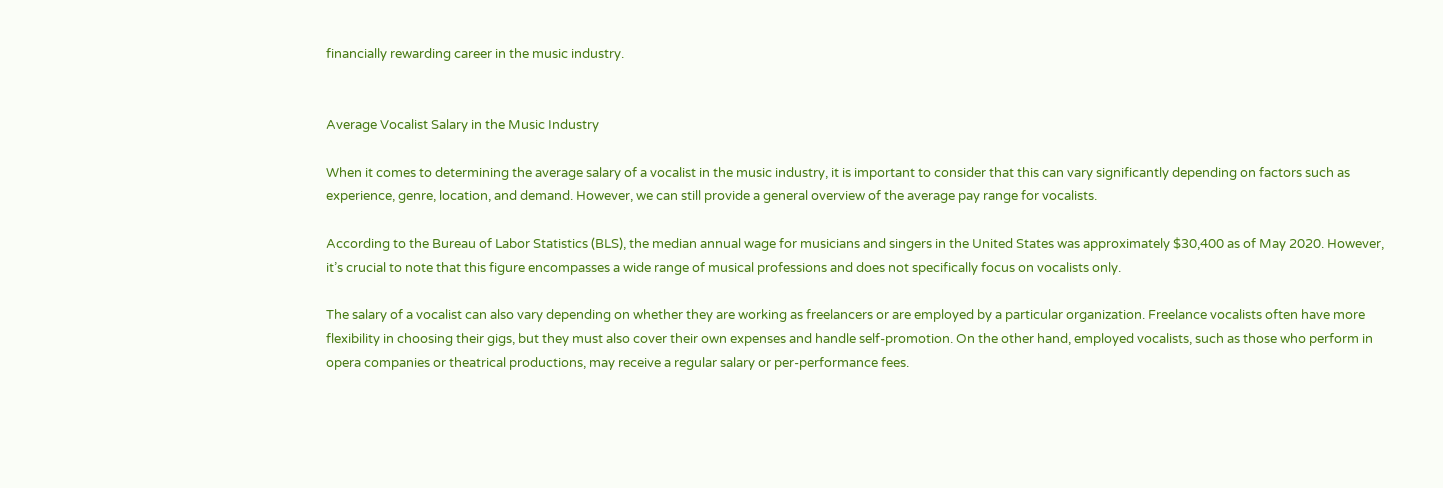financially rewarding career in the music industry.


Average Vocalist Salary in the Music Industry

When it comes to determining the average salary of a vocalist in the music industry, it is important to consider that this can vary significantly depending on factors such as experience, genre, location, and demand. However, we can still provide a general overview of the average pay range for vocalists.

According to the Bureau of Labor Statistics (BLS), the median annual wage for musicians and singers in the United States was approximately $30,400 as of May 2020. However, it’s crucial to note that this figure encompasses a wide range of musical professions and does not specifically focus on vocalists only.

The salary of a vocalist can also vary depending on whether they are working as freelancers or are employed by a particular organization. Freelance vocalists often have more flexibility in choosing their gigs, but they must also cover their own expenses and handle self-promotion. On the other hand, employed vocalists, such as those who perform in opera companies or theatrical productions, may receive a regular salary or per-performance fees.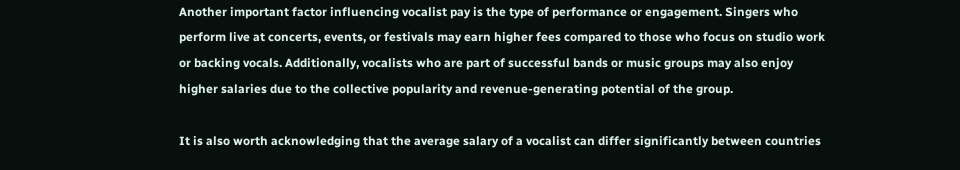Another important factor influencing vocalist pay is the type of performance or engagement. Singers who perform live at concerts, events, or festivals may earn higher fees compared to those who focus on studio work or backing vocals. Additionally, vocalists who are part of successful bands or music groups may also enjoy higher salaries due to the collective popularity and revenue-generating potential of the group.

It is also worth acknowledging that the average salary of a vocalist can differ significantly between countries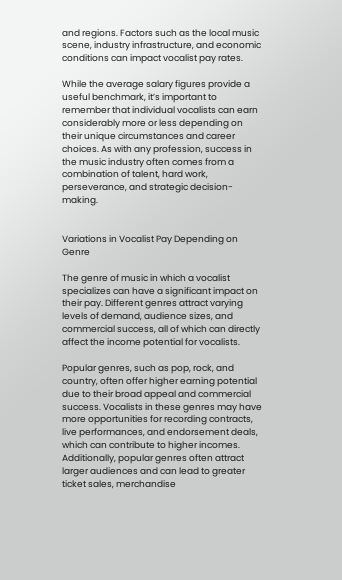and regions. Factors such as the local music scene, industry infrastructure, and economic conditions can impact vocalist pay rates.

While the average salary figures provide a useful benchmark, it’s important to remember that individual vocalists can earn considerably more or less depending on their unique circumstances and career choices. As with any profession, success in the music industry often comes from a combination of talent, hard work, perseverance, and strategic decision-making.


Variations in Vocalist Pay Depending on Genre

The genre of music in which a vocalist specializes can have a significant impact on their pay. Different genres attract varying levels of demand, audience sizes, and commercial success, all of which can directly affect the income potential for vocalists.

Popular genres, such as pop, rock, and country, often offer higher earning potential due to their broad appeal and commercial success. Vocalists in these genres may have more opportunities for recording contracts, live performances, and endorsement deals, which can contribute to higher incomes. Additionally, popular genres often attract larger audiences and can lead to greater ticket sales, merchandise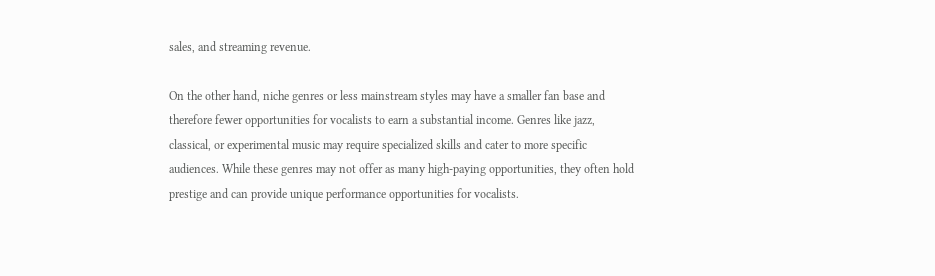sales, and streaming revenue.

On the other hand, niche genres or less mainstream styles may have a smaller fan base and therefore fewer opportunities for vocalists to earn a substantial income. Genres like jazz, classical, or experimental music may require specialized skills and cater to more specific audiences. While these genres may not offer as many high-paying opportunities, they often hold prestige and can provide unique performance opportunities for vocalists.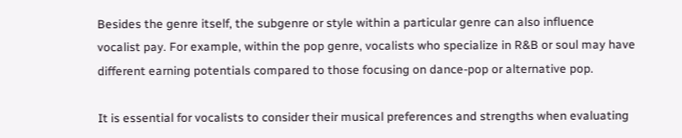Besides the genre itself, the subgenre or style within a particular genre can also influence vocalist pay. For example, within the pop genre, vocalists who specialize in R&B or soul may have different earning potentials compared to those focusing on dance-pop or alternative pop.

It is essential for vocalists to consider their musical preferences and strengths when evaluating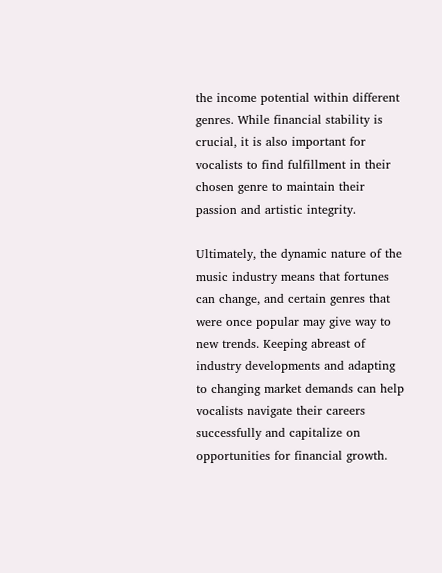the income potential within different genres. While financial stability is crucial, it is also important for vocalists to find fulfillment in their chosen genre to maintain their passion and artistic integrity.

Ultimately, the dynamic nature of the music industry means that fortunes can change, and certain genres that were once popular may give way to new trends. Keeping abreast of industry developments and adapting to changing market demands can help vocalists navigate their careers successfully and capitalize on opportunities for financial growth.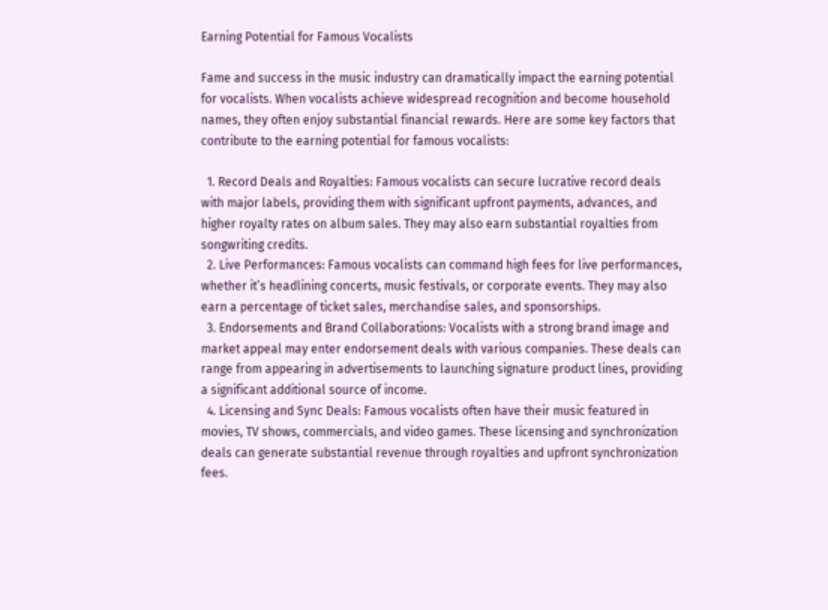Earning Potential for Famous Vocalists

Fame and success in the music industry can dramatically impact the earning potential for vocalists. When vocalists achieve widespread recognition and become household names, they often enjoy substantial financial rewards. Here are some key factors that contribute to the earning potential for famous vocalists:

  1. Record Deals and Royalties: Famous vocalists can secure lucrative record deals with major labels, providing them with significant upfront payments, advances, and higher royalty rates on album sales. They may also earn substantial royalties from songwriting credits.
  2. Live Performances: Famous vocalists can command high fees for live performances, whether it’s headlining concerts, music festivals, or corporate events. They may also earn a percentage of ticket sales, merchandise sales, and sponsorships.
  3. Endorsements and Brand Collaborations: Vocalists with a strong brand image and market appeal may enter endorsement deals with various companies. These deals can range from appearing in advertisements to launching signature product lines, providing a significant additional source of income.
  4. Licensing and Sync Deals: Famous vocalists often have their music featured in movies, TV shows, commercials, and video games. These licensing and synchronization deals can generate substantial revenue through royalties and upfront synchronization fees.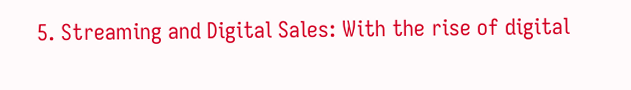5. Streaming and Digital Sales: With the rise of digital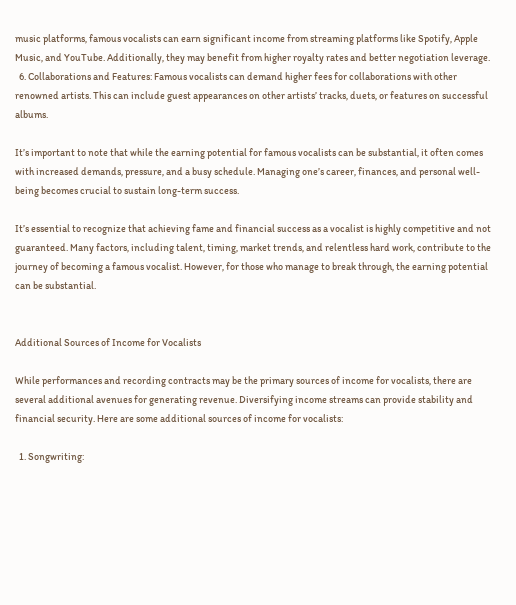music platforms, famous vocalists can earn significant income from streaming platforms like Spotify, Apple Music, and YouTube. Additionally, they may benefit from higher royalty rates and better negotiation leverage.
  6. Collaborations and Features: Famous vocalists can demand higher fees for collaborations with other renowned artists. This can include guest appearances on other artists’ tracks, duets, or features on successful albums.

It’s important to note that while the earning potential for famous vocalists can be substantial, it often comes with increased demands, pressure, and a busy schedule. Managing one’s career, finances, and personal well-being becomes crucial to sustain long-term success.

It’s essential to recognize that achieving fame and financial success as a vocalist is highly competitive and not guaranteed. Many factors, including talent, timing, market trends, and relentless hard work, contribute to the journey of becoming a famous vocalist. However, for those who manage to break through, the earning potential can be substantial.


Additional Sources of Income for Vocalists

While performances and recording contracts may be the primary sources of income for vocalists, there are several additional avenues for generating revenue. Diversifying income streams can provide stability and financial security. Here are some additional sources of income for vocalists:

  1. Songwriting: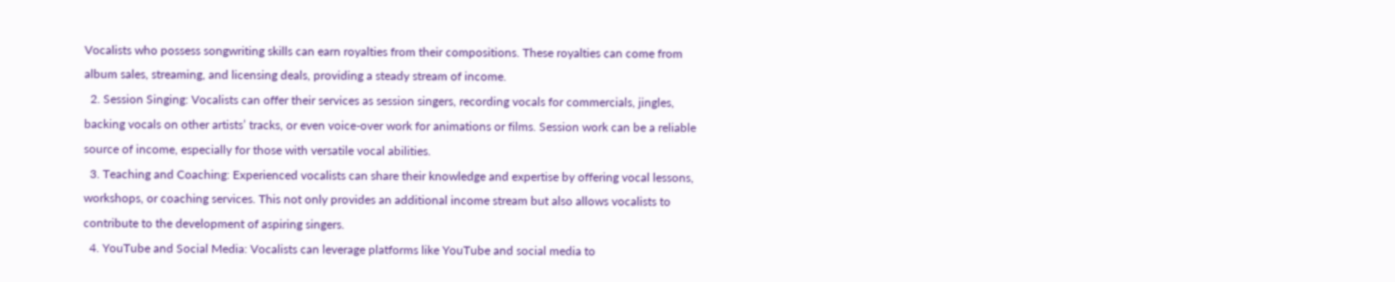Vocalists who possess songwriting skills can earn royalties from their compositions. These royalties can come from album sales, streaming, and licensing deals, providing a steady stream of income.
  2. Session Singing: Vocalists can offer their services as session singers, recording vocals for commercials, jingles, backing vocals on other artists’ tracks, or even voice-over work for animations or films. Session work can be a reliable source of income, especially for those with versatile vocal abilities.
  3. Teaching and Coaching: Experienced vocalists can share their knowledge and expertise by offering vocal lessons, workshops, or coaching services. This not only provides an additional income stream but also allows vocalists to contribute to the development of aspiring singers.
  4. YouTube and Social Media: Vocalists can leverage platforms like YouTube and social media to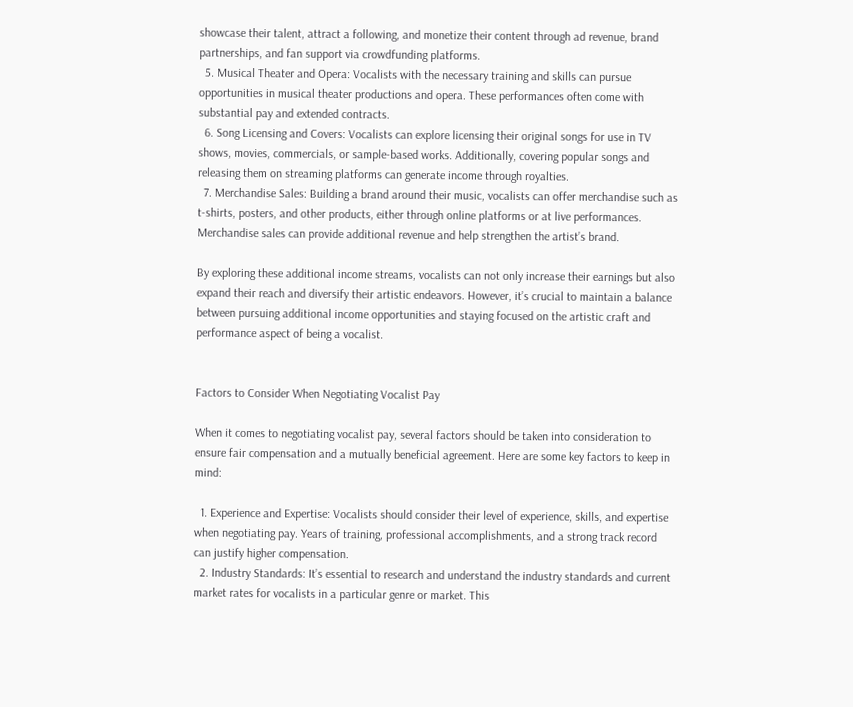showcase their talent, attract a following, and monetize their content through ad revenue, brand partnerships, and fan support via crowdfunding platforms.
  5. Musical Theater and Opera: Vocalists with the necessary training and skills can pursue opportunities in musical theater productions and opera. These performances often come with substantial pay and extended contracts.
  6. Song Licensing and Covers: Vocalists can explore licensing their original songs for use in TV shows, movies, commercials, or sample-based works. Additionally, covering popular songs and releasing them on streaming platforms can generate income through royalties.
  7. Merchandise Sales: Building a brand around their music, vocalists can offer merchandise such as t-shirts, posters, and other products, either through online platforms or at live performances. Merchandise sales can provide additional revenue and help strengthen the artist’s brand.

By exploring these additional income streams, vocalists can not only increase their earnings but also expand their reach and diversify their artistic endeavors. However, it’s crucial to maintain a balance between pursuing additional income opportunities and staying focused on the artistic craft and performance aspect of being a vocalist.


Factors to Consider When Negotiating Vocalist Pay

When it comes to negotiating vocalist pay, several factors should be taken into consideration to ensure fair compensation and a mutually beneficial agreement. Here are some key factors to keep in mind:

  1. Experience and Expertise: Vocalists should consider their level of experience, skills, and expertise when negotiating pay. Years of training, professional accomplishments, and a strong track record can justify higher compensation.
  2. Industry Standards: It’s essential to research and understand the industry standards and current market rates for vocalists in a particular genre or market. This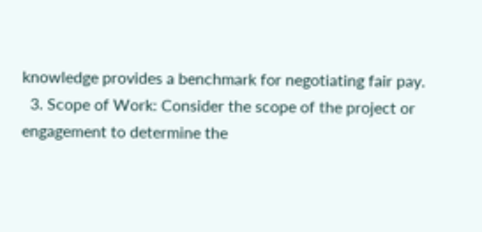knowledge provides a benchmark for negotiating fair pay.
  3. Scope of Work: Consider the scope of the project or engagement to determine the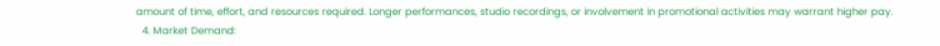amount of time, effort, and resources required. Longer performances, studio recordings, or involvement in promotional activities may warrant higher pay.
  4. Market Demand: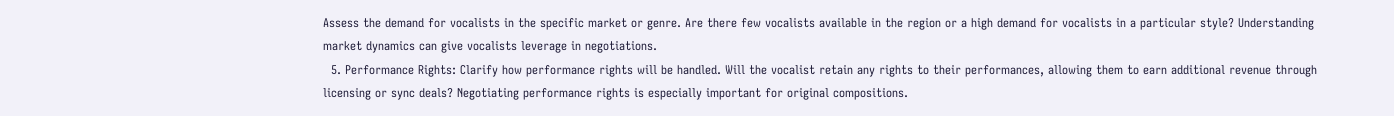Assess the demand for vocalists in the specific market or genre. Are there few vocalists available in the region or a high demand for vocalists in a particular style? Understanding market dynamics can give vocalists leverage in negotiations.
  5. Performance Rights: Clarify how performance rights will be handled. Will the vocalist retain any rights to their performances, allowing them to earn additional revenue through licensing or sync deals? Negotiating performance rights is especially important for original compositions.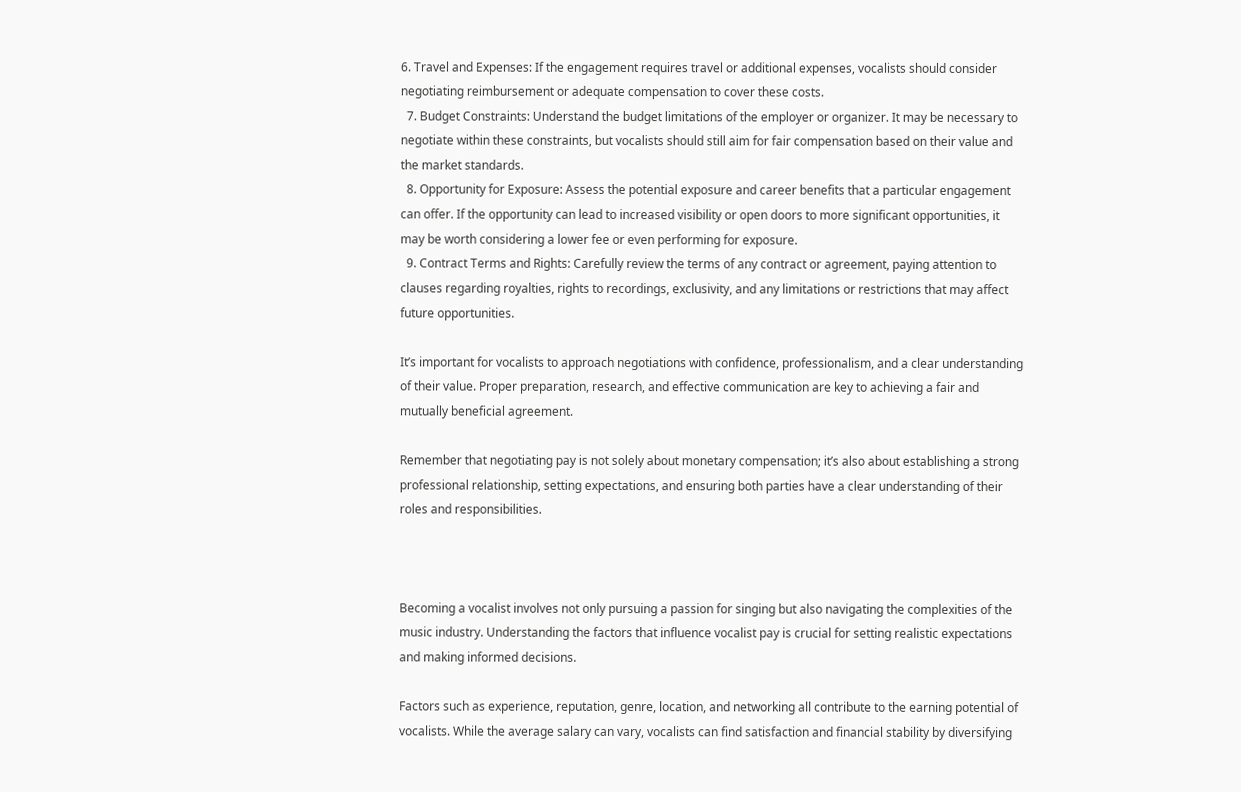6. Travel and Expenses: If the engagement requires travel or additional expenses, vocalists should consider negotiating reimbursement or adequate compensation to cover these costs.
  7. Budget Constraints: Understand the budget limitations of the employer or organizer. It may be necessary to negotiate within these constraints, but vocalists should still aim for fair compensation based on their value and the market standards.
  8. Opportunity for Exposure: Assess the potential exposure and career benefits that a particular engagement can offer. If the opportunity can lead to increased visibility or open doors to more significant opportunities, it may be worth considering a lower fee or even performing for exposure.
  9. Contract Terms and Rights: Carefully review the terms of any contract or agreement, paying attention to clauses regarding royalties, rights to recordings, exclusivity, and any limitations or restrictions that may affect future opportunities.

It’s important for vocalists to approach negotiations with confidence, professionalism, and a clear understanding of their value. Proper preparation, research, and effective communication are key to achieving a fair and mutually beneficial agreement.

Remember that negotiating pay is not solely about monetary compensation; it’s also about establishing a strong professional relationship, setting expectations, and ensuring both parties have a clear understanding of their roles and responsibilities.



Becoming a vocalist involves not only pursuing a passion for singing but also navigating the complexities of the music industry. Understanding the factors that influence vocalist pay is crucial for setting realistic expectations and making informed decisions.

Factors such as experience, reputation, genre, location, and networking all contribute to the earning potential of vocalists. While the average salary can vary, vocalists can find satisfaction and financial stability by diversifying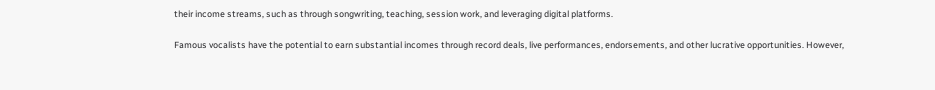their income streams, such as through songwriting, teaching, session work, and leveraging digital platforms.

Famous vocalists have the potential to earn substantial incomes through record deals, live performances, endorsements, and other lucrative opportunities. However,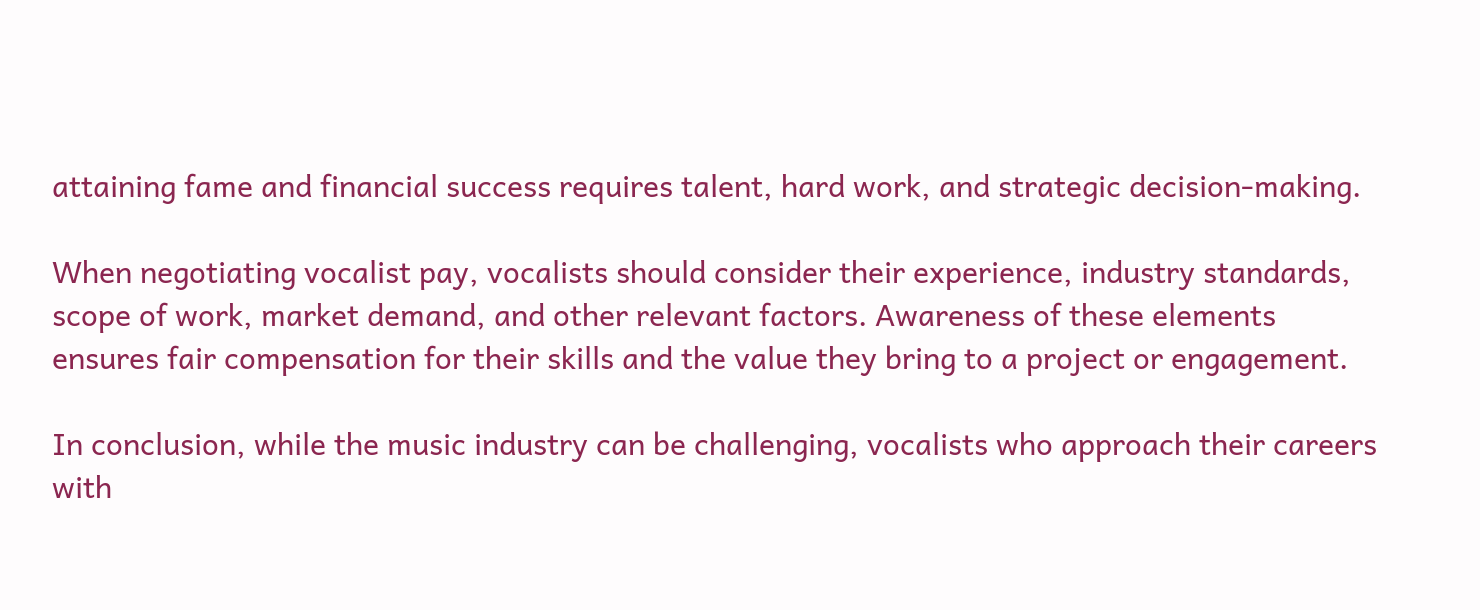attaining fame and financial success requires talent, hard work, and strategic decision-making.

When negotiating vocalist pay, vocalists should consider their experience, industry standards, scope of work, market demand, and other relevant factors. Awareness of these elements ensures fair compensation for their skills and the value they bring to a project or engagement.

In conclusion, while the music industry can be challenging, vocalists who approach their careers with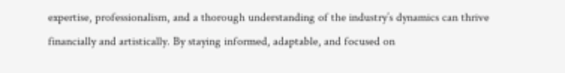expertise, professionalism, and a thorough understanding of the industry’s dynamics can thrive financially and artistically. By staying informed, adaptable, and focused on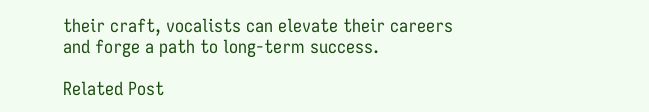their craft, vocalists can elevate their careers and forge a path to long-term success.

Related Post